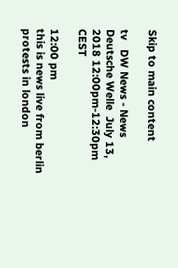Skip to main content

tv   DW News - News  Deutsche Welle  July 13, 2018 12:00pm-12:30pm CEST

12:00 pm
this is news live from berlin protests in london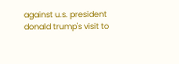against u.s. president donald trump's visit to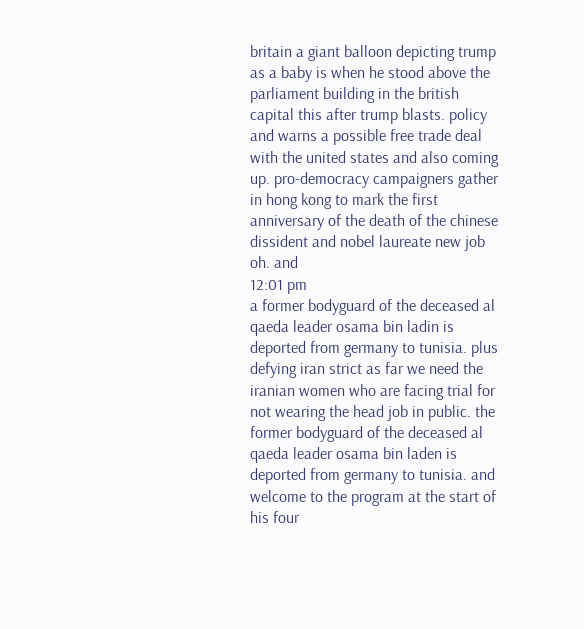britain a giant balloon depicting trump as a baby is when he stood above the parliament building in the british capital this after trump blasts. policy and warns a possible free trade deal with the united states and also coming up. pro-democracy campaigners gather in hong kong to mark the first anniversary of the death of the chinese dissident and nobel laureate new job oh. and
12:01 pm
a former bodyguard of the deceased al qaeda leader osama bin ladin is deported from germany to tunisia. plus defying iran strict as far we need the iranian women who are facing trial for not wearing the head job in public. the former bodyguard of the deceased al qaeda leader osama bin laden is deported from germany to tunisia. and welcome to the program at the start of his four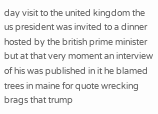day visit to the united kingdom the us president was invited to a dinner hosted by the british prime minister but at that very moment an interview of his was published in it he blamed trees in maine for quote wrecking brags that trump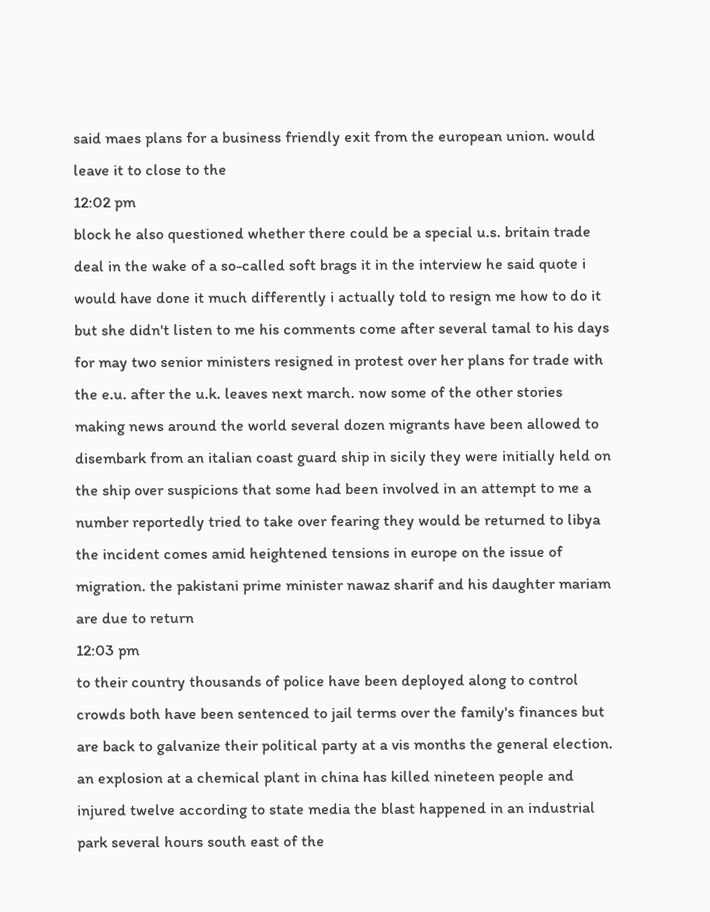said maes plans for a business friendly exit from the european union. would leave it to close to the
12:02 pm
block he also questioned whether there could be a special u.s. britain trade deal in the wake of a so-called soft brags it in the interview he said quote i would have done it much differently i actually told to resign me how to do it but she didn't listen to me his comments come after several tamal to his days for may two senior ministers resigned in protest over her plans for trade with the e.u. after the u.k. leaves next march. now some of the other stories making news around the world several dozen migrants have been allowed to disembark from an italian coast guard ship in sicily they were initially held on the ship over suspicions that some had been involved in an attempt to me a number reportedly tried to take over fearing they would be returned to libya the incident comes amid heightened tensions in europe on the issue of migration. the pakistani prime minister nawaz sharif and his daughter mariam are due to return
12:03 pm
to their country thousands of police have been deployed along to control crowds both have been sentenced to jail terms over the family's finances but are back to galvanize their political party at a vis months the general election. an explosion at a chemical plant in china has killed nineteen people and injured twelve according to state media the blast happened in an industrial park several hours south east of the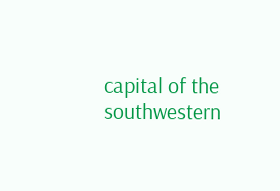capital of the southwestern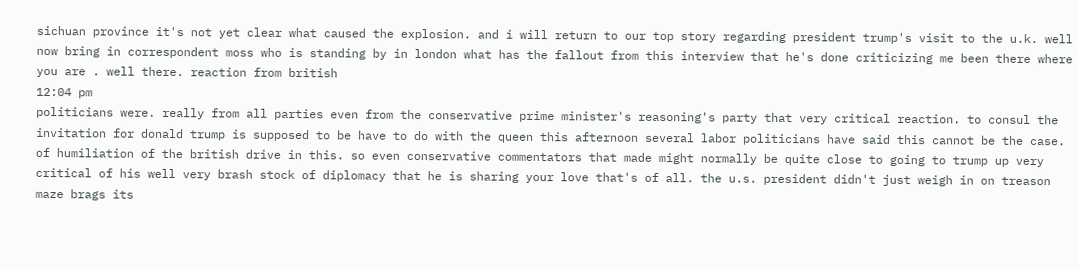sichuan province it's not yet clear what caused the explosion. and i will return to our top story regarding president trump's visit to the u.k. well now bring in correspondent moss who is standing by in london what has the fallout from this interview that he's done criticizing me been there where you are . well there. reaction from british
12:04 pm
politicians were. really from all parties even from the conservative prime minister's reasoning's party that very critical reaction. to consul the invitation for donald trump is supposed to be have to do with the queen this afternoon several labor politicians have said this cannot be the case. of humiliation of the british drive in this. so even conservative commentators that made might normally be quite close to going to trump up very critical of his well very brash stock of diplomacy that he is sharing your love that's of all. the u.s. president didn't just weigh in on treason maze brags its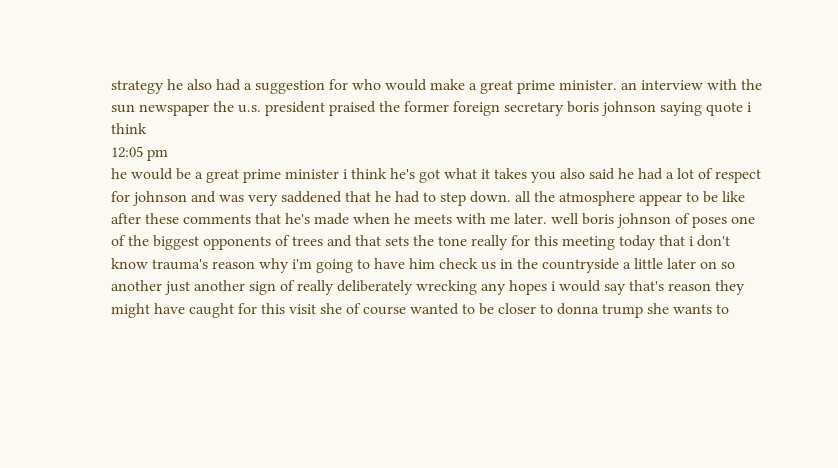strategy he also had a suggestion for who would make a great prime minister. an interview with the sun newspaper the u.s. president praised the former foreign secretary boris johnson saying quote i think
12:05 pm
he would be a great prime minister i think he's got what it takes you also said he had a lot of respect for johnson and was very saddened that he had to step down. all the atmosphere appear to be like after these comments that he's made when he meets with me later. well boris johnson of poses one of the biggest opponents of trees and that sets the tone really for this meeting today that i don't know trauma's reason why i'm going to have him check us in the countryside a little later on so another just another sign of really deliberately wrecking any hopes i would say that's reason they might have caught for this visit she of course wanted to be closer to donna trump she wants to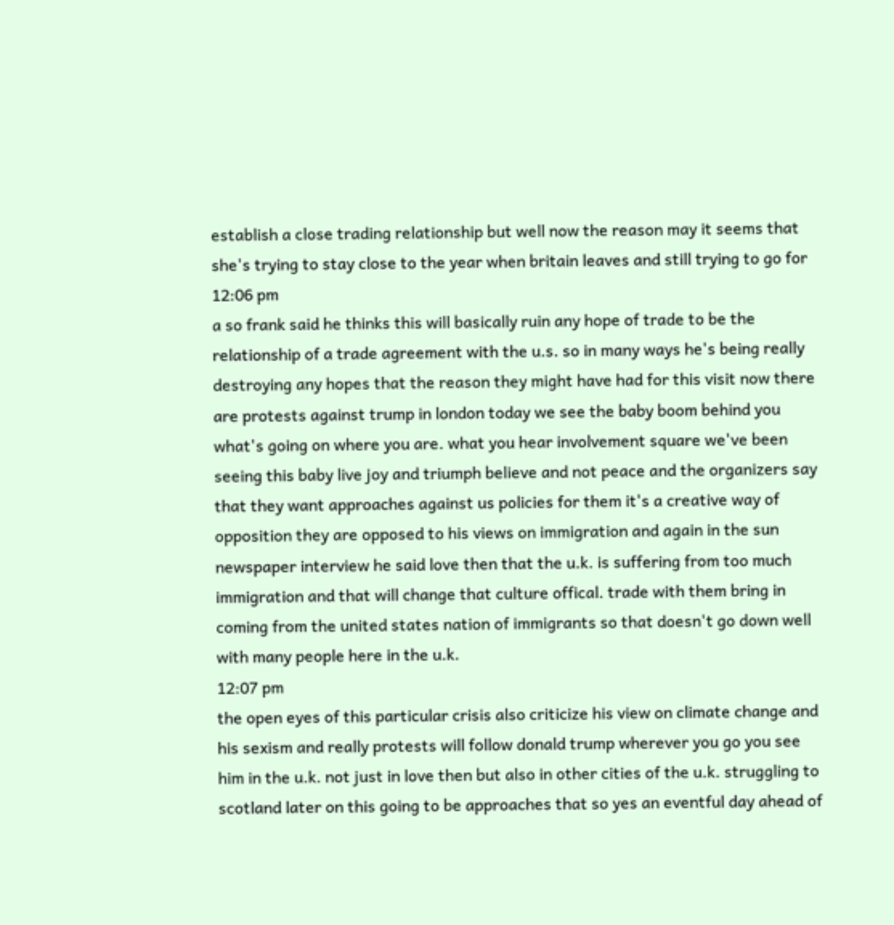establish a close trading relationship but well now the reason may it seems that she's trying to stay close to the year when britain leaves and still trying to go for
12:06 pm
a so frank said he thinks this will basically ruin any hope of trade to be the relationship of a trade agreement with the u.s. so in many ways he's being really destroying any hopes that the reason they might have had for this visit now there are protests against trump in london today we see the baby boom behind you what's going on where you are. what you hear involvement square we've been seeing this baby live joy and triumph believe and not peace and the organizers say that they want approaches against us policies for them it's a creative way of opposition they are opposed to his views on immigration and again in the sun newspaper interview he said love then that the u.k. is suffering from too much immigration and that will change that culture offical. trade with them bring in coming from the united states nation of immigrants so that doesn't go down well with many people here in the u.k.
12:07 pm
the open eyes of this particular crisis also criticize his view on climate change and his sexism and really protests will follow donald trump wherever you go you see him in the u.k. not just in love then but also in other cities of the u.k. struggling to scotland later on this going to be approaches that so yes an eventful day ahead of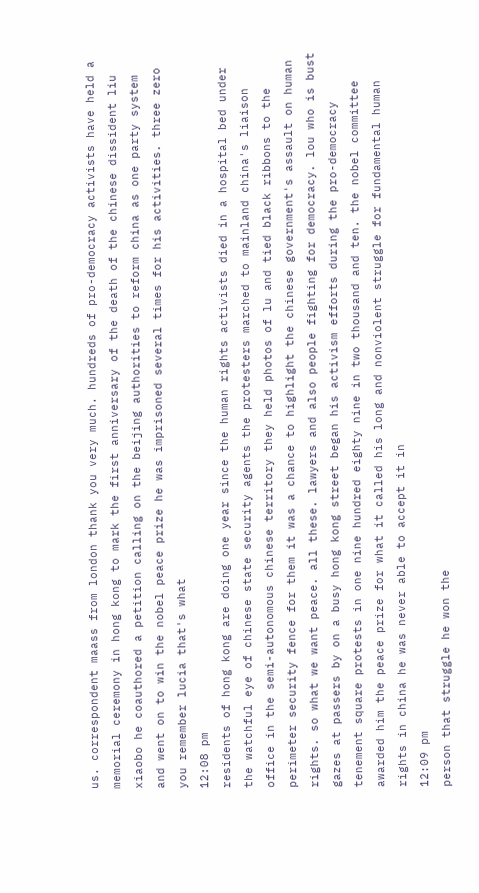us. correspondent maass from london thank you very much. hundreds of pro-democracy activists have held a memorial ceremony in hong kong to mark the first anniversary of the death of the chinese dissident liu xiaobo he coauthored a petition calling on the beijing authorities to reform china as one party system and went on to win the nobel peace prize he was imprisoned several times for his activities. three zero you remember lucia that's what
12:08 pm
residents of hong kong are doing one year since the human rights activists died in a hospital bed under the watchful eye of chinese state security agents the protesters marched to mainland china's liaison office in the semi-autonomous chinese territory they held photos of lu and tied black ribbons to the perimeter security fence for them it was a chance to highlight the chinese government's assault on human rights. so what we want peace. all these. lawyers and also people fighting for democracy. lou who is bust gazes at passers by on a busy hong kong street began his activism efforts during the pro-democracy tenement square protests in one nine hundred eighty nine in two thousand and ten. the nobel committee awarded him the peace prize for what it called his long and nonviolent struggle for fundamental human rights in china he was never able to accept it in
12:09 pm
person that struggle he won the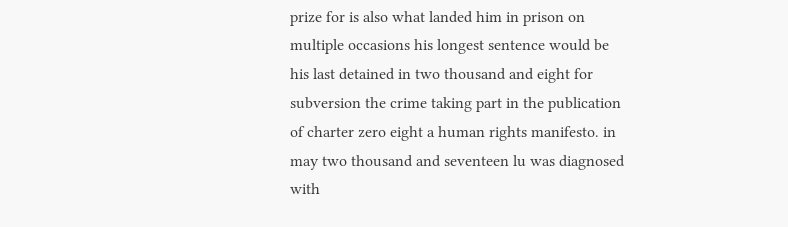prize for is also what landed him in prison on multiple occasions his longest sentence would be his last detained in two thousand and eight for subversion the crime taking part in the publication of charter zero eight a human rights manifesto. in may two thousand and seventeen lu was diagnosed with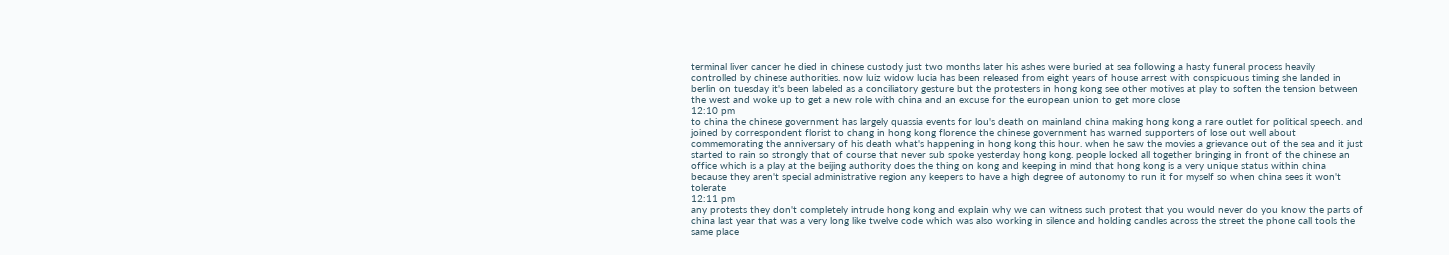terminal liver cancer he died in chinese custody just two months later his ashes were buried at sea following a hasty funeral process heavily controlled by chinese authorities. now luiz widow lucia has been released from eight years of house arrest with conspicuous timing she landed in berlin on tuesday it's been labeled as a conciliatory gesture but the protesters in hong kong see other motives at play to soften the tension between the west and woke up to get a new role with china and an excuse for the european union to get more close
12:10 pm
to china the chinese government has largely quassia events for lou's death on mainland china making hong kong a rare outlet for political speech. and joined by correspondent florist to chang in hong kong florence the chinese government has warned supporters of lose out well about commemorating the anniversary of his death what's happening in hong kong this hour. when he saw the movies a grievance out of the sea and it just started to rain so strongly that of course that never sub spoke yesterday hong kong. people locked all together bringing in front of the chinese an office which is a play at the beijing authority does the thing on kong and keeping in mind that hong kong is a very unique status within china because they aren't special administrative region any keepers to have a high degree of autonomy to run it for myself so when china sees it won't tolerate
12:11 pm
any protests they don't completely intrude hong kong and explain why we can witness such protest that you would never do you know the parts of china last year that was a very long like twelve code which was also working in silence and holding candles across the street the phone call tools the same place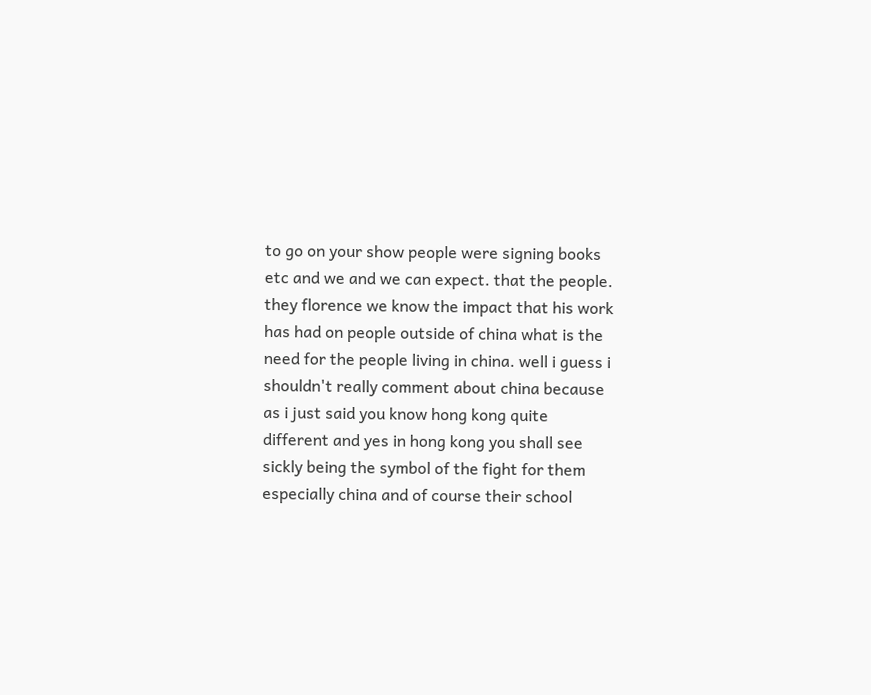to go on your show people were signing books etc and we and we can expect. that the people. they florence we know the impact that his work has had on people outside of china what is the need for the people living in china. well i guess i shouldn't really comment about china because as i just said you know hong kong quite different and yes in hong kong you shall see sickly being the symbol of the fight for them especially china and of course their school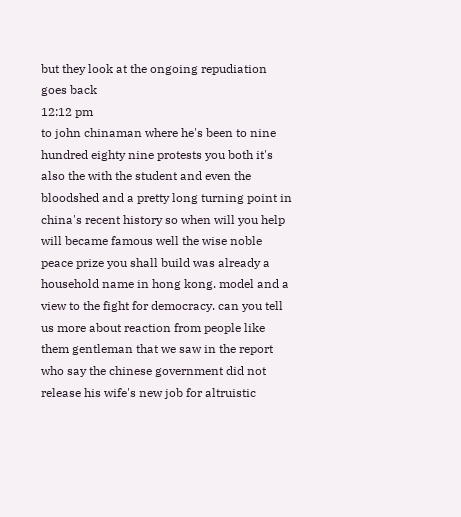but they look at the ongoing repudiation goes back
12:12 pm
to john chinaman where he's been to nine hundred eighty nine protests you both it's also the with the student and even the bloodshed and a pretty long turning point in china's recent history so when will you help will became famous well the wise noble peace prize you shall build was already a household name in hong kong. model and a view to the fight for democracy. can you tell us more about reaction from people like them gentleman that we saw in the report who say the chinese government did not release his wife's new job for altruistic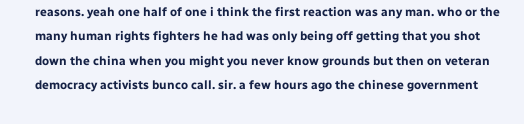reasons. yeah one half of one i think the first reaction was any man. who or the many human rights fighters he had was only being off getting that you shot down the china when you might you never know grounds but then on veteran democracy activists bunco call. sir. a few hours ago the chinese government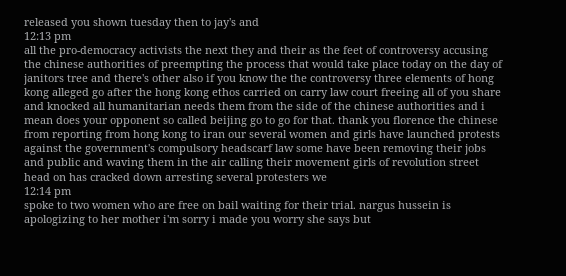released you shown tuesday then to jay's and
12:13 pm
all the pro-democracy activists the next they and their as the feet of controversy accusing the chinese authorities of preempting the process that would take place today on the day of janitors tree and there's other also if you know the the controversy three elements of hong kong alleged go after the hong kong ethos carried on carry law court freeing all of you share and knocked all humanitarian needs them from the side of the chinese authorities and i mean does your opponent so called beijing go to go for that. thank you florence the chinese from reporting from hong kong to iran our several women and girls have launched protests against the government's compulsory headscarf law some have been removing their jobs and public and waving them in the air calling their movement girls of revolution street head on has cracked down arresting several protesters we
12:14 pm
spoke to two women who are free on bail waiting for their trial. nargus hussein is apologizing to her mother i'm sorry i made you worry she says but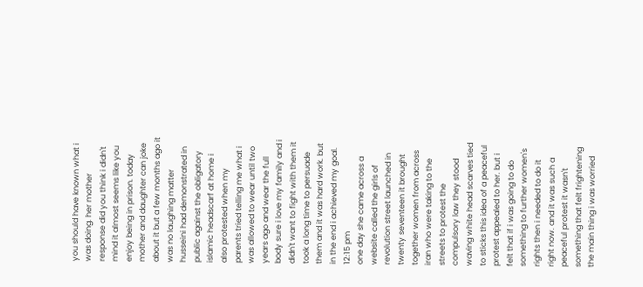you should have known what i was doing. her mother response did you think i didn't mind it almost seems like you enjoy being in prison. today mother and daughter can joke about it but a few months ago it was no laughing matter husseini had demonstrated in public against the obligatory islamic headscarf at home i also protested when my parents tried telling me what i was allowed to wear until two years ago and wear the full body sure i love my family and i didn't want to fight with them it took a long time to persuade them and it was hard work. but in the end i achieved my goal.
12:15 pm
one day she came across a website called the girls of revolution street launched in twenty seventeen it brought together women from across iran who were taking to the streets to protest the compulsory law they stood waving white head scarves tied to sticks this idea of a peaceful protest appealed to her. but i felt that if i was going to do something to further women's rights then i needed to do it right now. and it was such a peaceful protest it wasn't something that felt frightening the main thing i was worried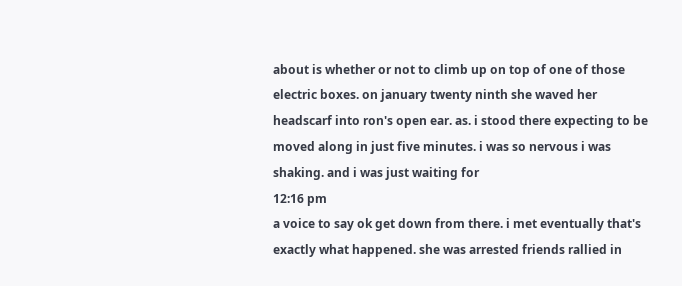about is whether or not to climb up on top of one of those electric boxes. on january twenty ninth she waved her headscarf into ron's open ear. as. i stood there expecting to be moved along in just five minutes. i was so nervous i was shaking. and i was just waiting for
12:16 pm
a voice to say ok get down from there. i met eventually that's exactly what happened. she was arrested friends rallied in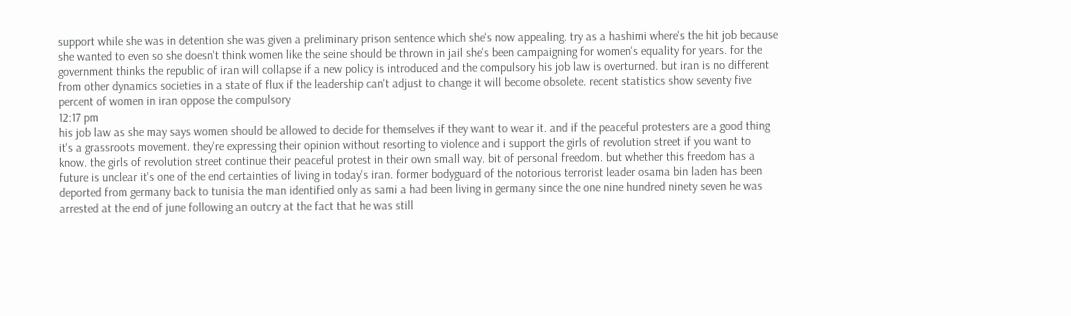support while she was in detention she was given a preliminary prison sentence which she's now appealing. try as a hashimi where's the hit job because she wanted to even so she doesn't think women like the seine should be thrown in jail she's been campaigning for women's equality for years. for the government thinks the republic of iran will collapse if a new policy is introduced and the compulsory his job law is overturned. but iran is no different from other dynamics societies in a state of flux if the leadership can't adjust to change it will become obsolete. recent statistics show seventy five percent of women in iran oppose the compulsory
12:17 pm
his job law as she may says women should be allowed to decide for themselves if they want to wear it. and if the peaceful protesters are a good thing it's a grassroots movement. they're expressing their opinion without resorting to violence and i support the girls of revolution street if you want to know. the girls of revolution street continue their peaceful protest in their own small way. bit of personal freedom. but whether this freedom has a future is unclear it's one of the end certainties of living in today's iran. former bodyguard of the notorious terrorist leader osama bin laden has been deported from germany back to tunisia the man identified only as sami a had been living in germany since the one nine hundred ninety seven he was arrested at the end of june following an outcry at the fact that he was still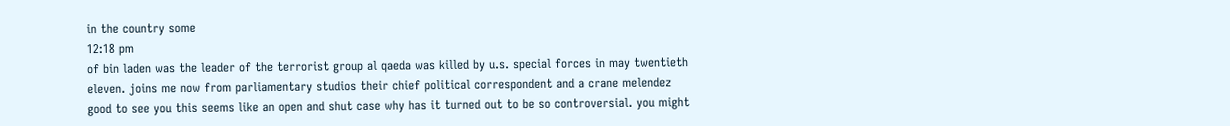in the country some
12:18 pm
of bin laden was the leader of the terrorist group al qaeda was killed by u.s. special forces in may twentieth eleven. joins me now from parliamentary studios their chief political correspondent and a crane melendez good to see you this seems like an open and shut case why has it turned out to be so controversial. you might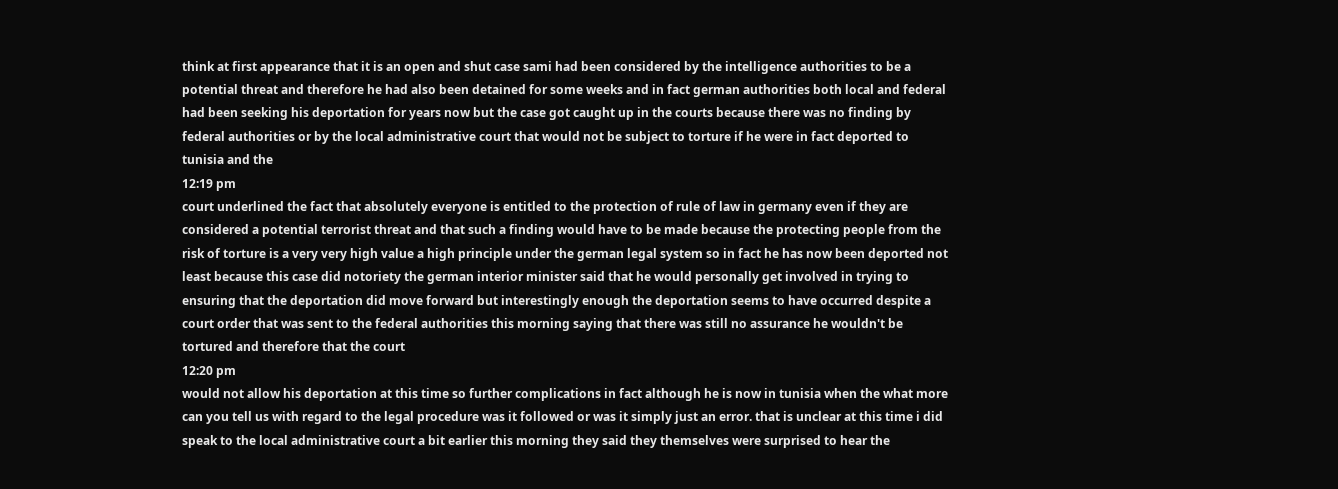think at first appearance that it is an open and shut case sami had been considered by the intelligence authorities to be a potential threat and therefore he had also been detained for some weeks and in fact german authorities both local and federal had been seeking his deportation for years now but the case got caught up in the courts because there was no finding by federal authorities or by the local administrative court that would not be subject to torture if he were in fact deported to tunisia and the
12:19 pm
court underlined the fact that absolutely everyone is entitled to the protection of rule of law in germany even if they are considered a potential terrorist threat and that such a finding would have to be made because the protecting people from the risk of torture is a very very high value a high principle under the german legal system so in fact he has now been deported not least because this case did notoriety the german interior minister said that he would personally get involved in trying to ensuring that the deportation did move forward but interestingly enough the deportation seems to have occurred despite a court order that was sent to the federal authorities this morning saying that there was still no assurance he wouldn't be tortured and therefore that the court
12:20 pm
would not allow his deportation at this time so further complications in fact although he is now in tunisia when the what more can you tell us with regard to the legal procedure was it followed or was it simply just an error. that is unclear at this time i did speak to the local administrative court a bit earlier this morning they said they themselves were surprised to hear the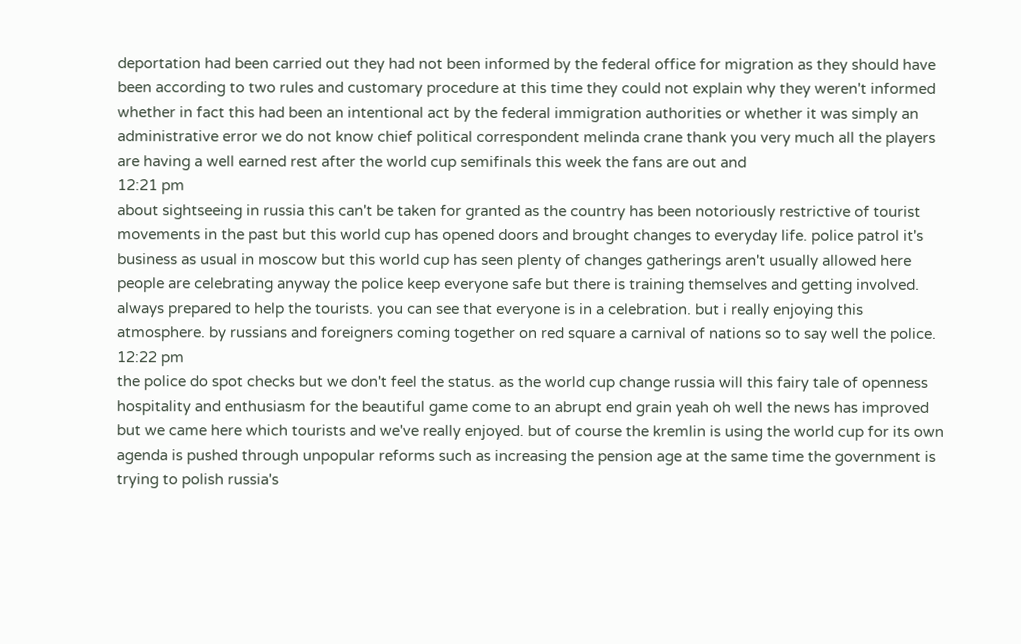deportation had been carried out they had not been informed by the federal office for migration as they should have been according to two rules and customary procedure at this time they could not explain why they weren't informed whether in fact this had been an intentional act by the federal immigration authorities or whether it was simply an administrative error we do not know chief political correspondent melinda crane thank you very much all the players are having a well earned rest after the world cup semifinals this week the fans are out and
12:21 pm
about sightseeing in russia this can't be taken for granted as the country has been notoriously restrictive of tourist movements in the past but this world cup has opened doors and brought changes to everyday life. police patrol it's business as usual in moscow but this world cup has seen plenty of changes gatherings aren't usually allowed here people are celebrating anyway the police keep everyone safe but there is training themselves and getting involved. always prepared to help the tourists. you can see that everyone is in a celebration. but i really enjoying this atmosphere. by russians and foreigners coming together on red square a carnival of nations so to say well the police.
12:22 pm
the police do spot checks but we don't feel the status. as the world cup change russia will this fairy tale of openness hospitality and enthusiasm for the beautiful game come to an abrupt end grain yeah oh well the news has improved but we came here which tourists and we've really enjoyed. but of course the kremlin is using the world cup for its own agenda is pushed through unpopular reforms such as increasing the pension age at the same time the government is trying to polish russia's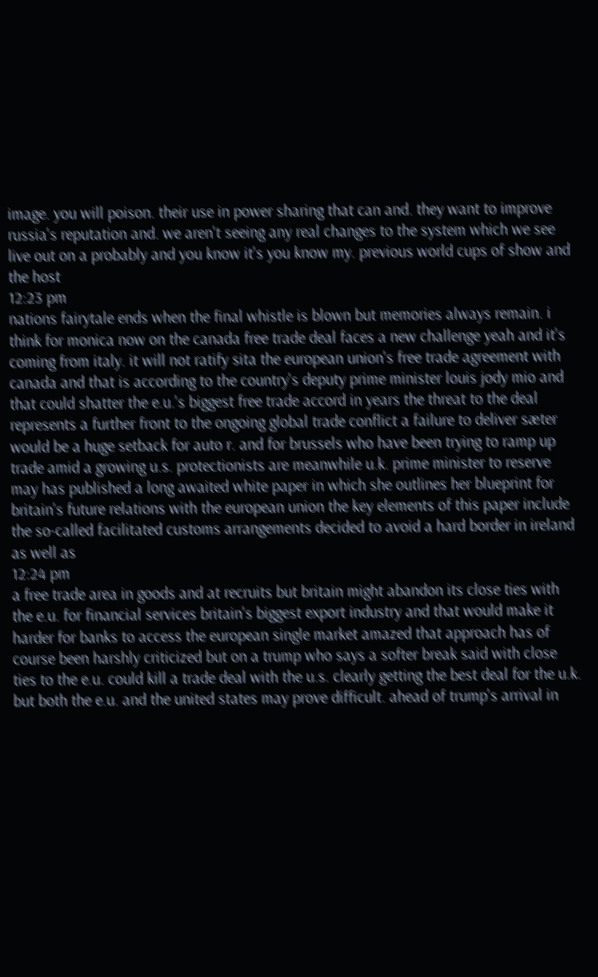image. you will poison. their use in power sharing that can and. they want to improve russia's reputation and. we aren't seeing any real changes to the system which we see live out on a probably and you know it's you know my. previous world cups of show and the host
12:23 pm
nations fairytale ends when the final whistle is blown but memories always remain. i think for monica now on the canada free trade deal faces a new challenge yeah and it's coming from italy. it will not ratify sita the european union's free trade agreement with canada and that is according to the country's deputy prime minister louis jody mio and that could shatter the e.u.'s biggest free trade accord in years the threat to the deal represents a further front to the ongoing global trade conflict a failure to deliver sæter would be a huge setback for auto r. and for brussels who have been trying to ramp up trade amid a growing u.s. protectionists are meanwhile u.k. prime minister to reserve may has published a long awaited white paper in which she outlines her blueprint for britain's future relations with the european union the key elements of this paper include the so-called facilitated customs arrangements decided to avoid a hard border in ireland as well as
12:24 pm
a free trade area in goods and at recruits but britain might abandon its close ties with the e.u. for financial services britain's biggest export industry and that would make it harder for banks to access the european single market amazed that approach has of course been harshly criticized but on a trump who says a softer break said with close ties to the e.u. could kill a trade deal with the u.s. clearly getting the best deal for the u.k. but both the e.u. and the united states may prove difficult. ahead of trump's arrival in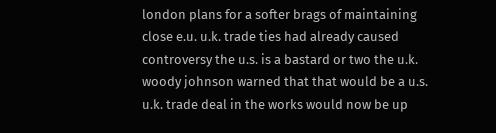london plans for a softer brags of maintaining close e.u. u.k. trade ties had already caused controversy the u.s. is a bastard or two the u.k. woody johnson warned that that would be a u.s. u.k. trade deal in the works would now be up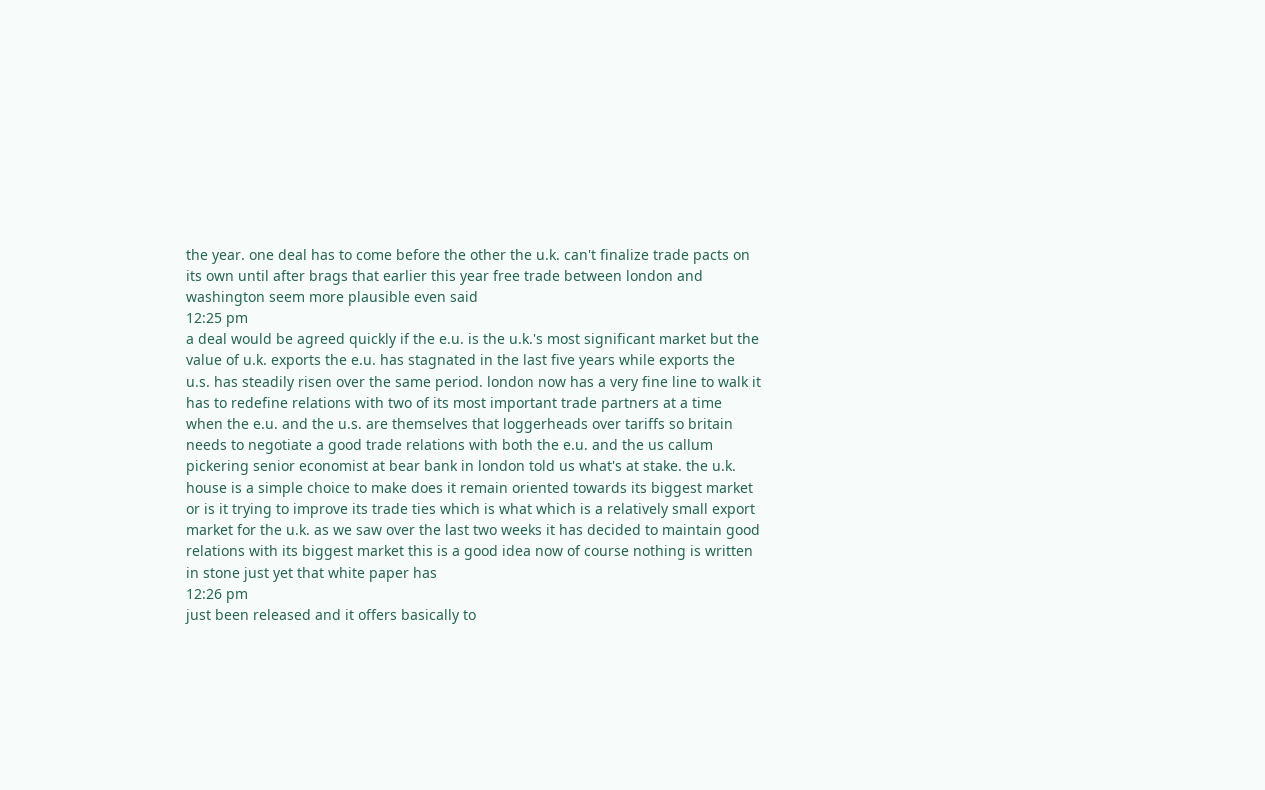the year. one deal has to come before the other the u.k. can't finalize trade pacts on its own until after brags that earlier this year free trade between london and washington seem more plausible even said
12:25 pm
a deal would be agreed quickly if the e.u. is the u.k.'s most significant market but the value of u.k. exports the e.u. has stagnated in the last five years while exports the u.s. has steadily risen over the same period. london now has a very fine line to walk it has to redefine relations with two of its most important trade partners at a time when the e.u. and the u.s. are themselves that loggerheads over tariffs so britain needs to negotiate a good trade relations with both the e.u. and the us callum pickering senior economist at bear bank in london told us what's at stake. the u.k. house is a simple choice to make does it remain oriented towards its biggest market or is it trying to improve its trade ties which is what which is a relatively small export market for the u.k. as we saw over the last two weeks it has decided to maintain good relations with its biggest market this is a good idea now of course nothing is written in stone just yet that white paper has
12:26 pm
just been released and it offers basically to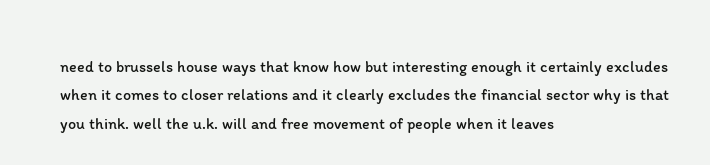need to brussels house ways that know how but interesting enough it certainly excludes when it comes to closer relations and it clearly excludes the financial sector why is that you think. well the u.k. will and free movement of people when it leaves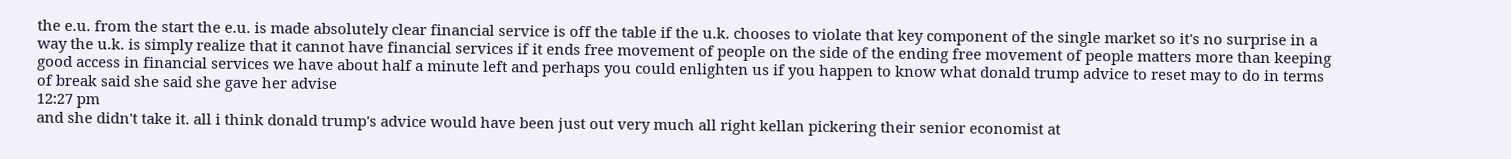the e.u. from the start the e.u. is made absolutely clear financial service is off the table if the u.k. chooses to violate that key component of the single market so it's no surprise in a way the u.k. is simply realize that it cannot have financial services if it ends free movement of people on the side of the ending free movement of people matters more than keeping good access in financial services we have about half a minute left and perhaps you could enlighten us if you happen to know what donald trump advice to reset may to do in terms of break said she said she gave her advise
12:27 pm
and she didn't take it. all i think donald trump's advice would have been just out very much all right kellan pickering their senior economist at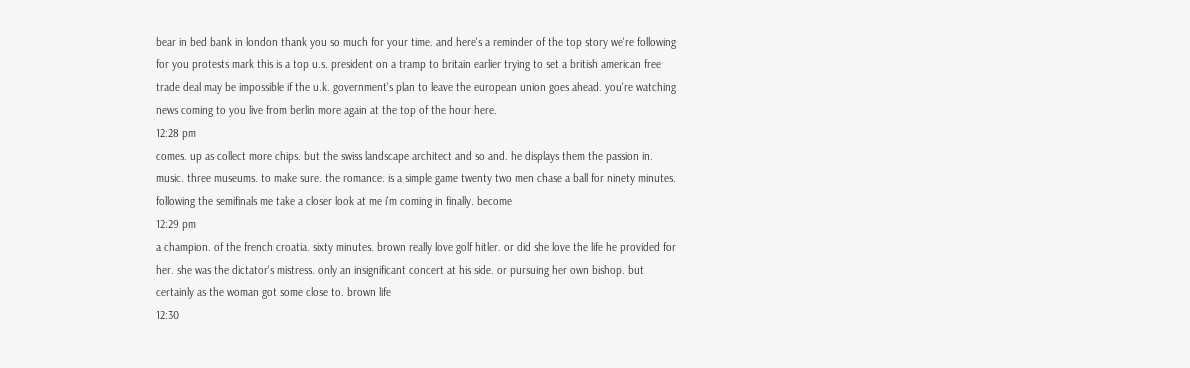bear in bed bank in london thank you so much for your time. and here's a reminder of the top story we're following for you protests mark this is a top u.s. president on a tramp to britain earlier trying to set a british american free trade deal may be impossible if the u.k. government's plan to leave the european union goes ahead. you're watching news coming to you live from berlin more again at the top of the hour here.
12:28 pm
comes. up as collect more chips. but the swiss landscape architect and so and. he displays them the passion in. music. three museums. to make sure. the romance. is a simple game twenty two men chase a ball for ninety minutes. following the semifinals me take a closer look at me i'm coming in finally. become
12:29 pm
a champion. of the french croatia. sixty minutes. brown really love golf hitler. or did she love the life he provided for her. she was the dictator's mistress. only an insignificant concert at his side. or pursuing her own bishop. but certainly as the woman got some close to. brown life
12:30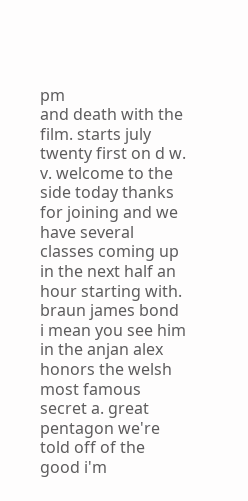pm
and death with the film. starts july twenty first on d w. v. welcome to the side today thanks for joining and we have several classes coming up in the next half an hour starting with. braun james bond i mean you see him in the anjan alex honors the welsh most famous secret a. great pentagon we're told off of the good i'm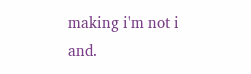making i'm not i and.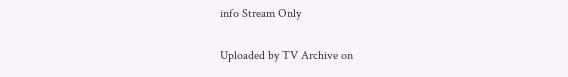info Stream Only

Uploaded by TV Archive on